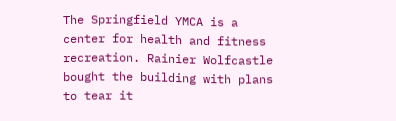The Springfield YMCA is a center for health and fitness recreation. Rainier Wolfcastle bought the building with plans to tear it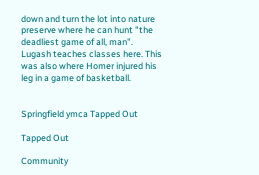down and turn the lot into nature preserve where he can hunt "the deadliest game of all, man". Lugash teaches classes here. This was also where Homer injured his leg in a game of basketball.


Springfield ymca Tapped Out

Tapped Out

Community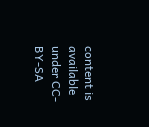content is available under CC-BY-SA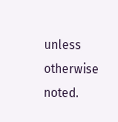unless otherwise noted.